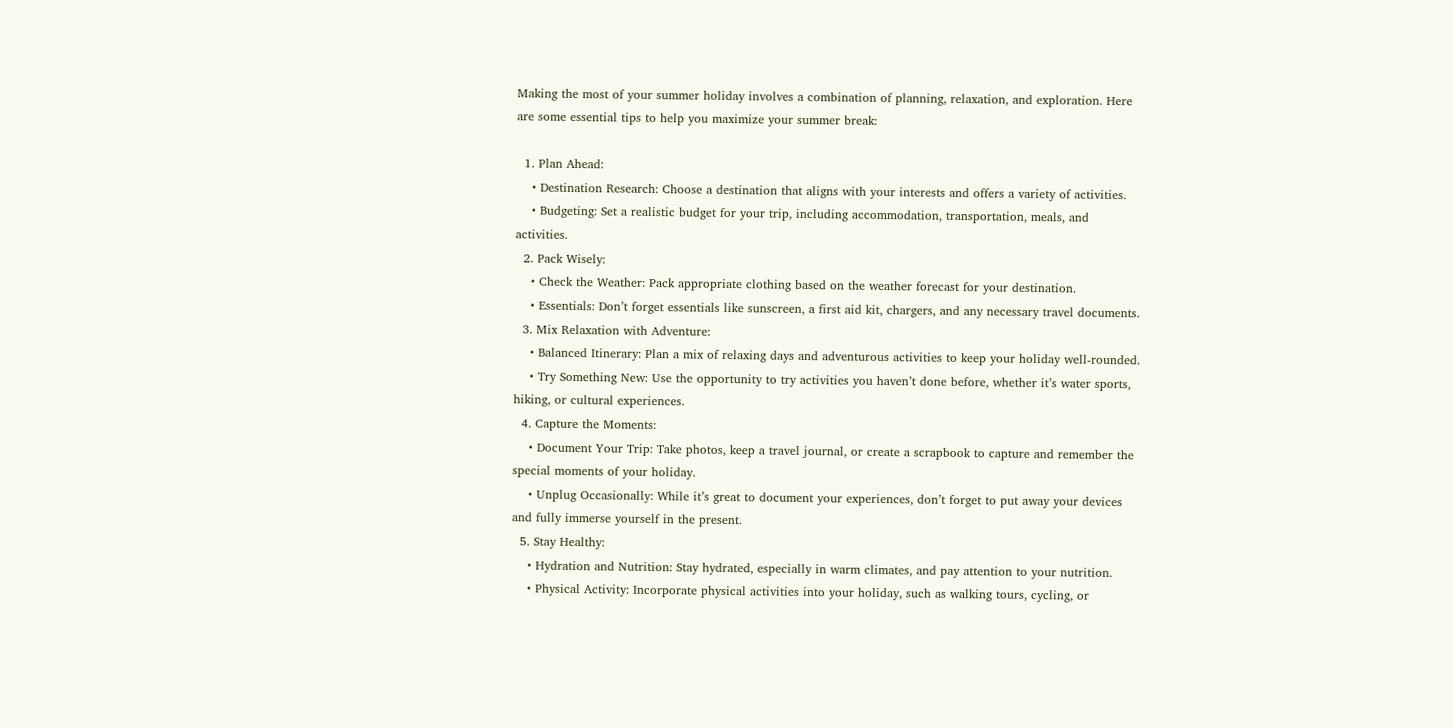Making the most of your summer holiday involves a combination of planning, relaxation, and exploration. Here are some essential tips to help you maximize your summer break:

  1. Plan Ahead:
    • Destination Research: Choose a destination that aligns with your interests and offers a variety of activities.
    • Budgeting: Set a realistic budget for your trip, including accommodation, transportation, meals, and activities.
  2. Pack Wisely:
    • Check the Weather: Pack appropriate clothing based on the weather forecast for your destination.
    • Essentials: Don’t forget essentials like sunscreen, a first aid kit, chargers, and any necessary travel documents.
  3. Mix Relaxation with Adventure:
    • Balanced Itinerary: Plan a mix of relaxing days and adventurous activities to keep your holiday well-rounded.
    • Try Something New: Use the opportunity to try activities you haven’t done before, whether it’s water sports, hiking, or cultural experiences.
  4. Capture the Moments:
    • Document Your Trip: Take photos, keep a travel journal, or create a scrapbook to capture and remember the special moments of your holiday.
    • Unplug Occasionally: While it’s great to document your experiences, don’t forget to put away your devices and fully immerse yourself in the present.
  5. Stay Healthy:
    • Hydration and Nutrition: Stay hydrated, especially in warm climates, and pay attention to your nutrition.
    • Physical Activity: Incorporate physical activities into your holiday, such as walking tours, cycling, or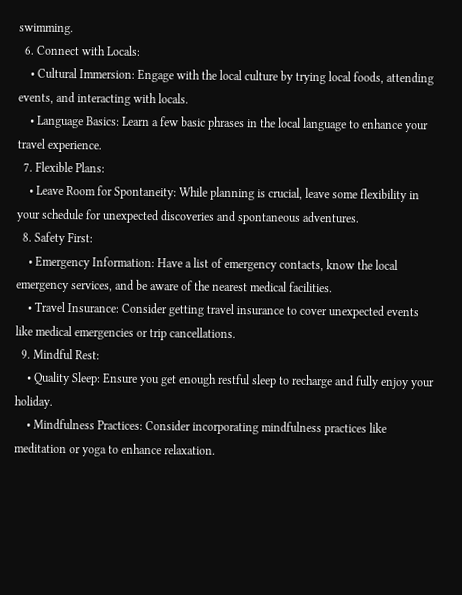swimming.
  6. Connect with Locals:
    • Cultural Immersion: Engage with the local culture by trying local foods, attending events, and interacting with locals.
    • Language Basics: Learn a few basic phrases in the local language to enhance your travel experience.
  7. Flexible Plans:
    • Leave Room for Spontaneity: While planning is crucial, leave some flexibility in your schedule for unexpected discoveries and spontaneous adventures.
  8. Safety First:
    • Emergency Information: Have a list of emergency contacts, know the local emergency services, and be aware of the nearest medical facilities.
    • Travel Insurance: Consider getting travel insurance to cover unexpected events like medical emergencies or trip cancellations.
  9. Mindful Rest:
    • Quality Sleep: Ensure you get enough restful sleep to recharge and fully enjoy your holiday.
    • Mindfulness Practices: Consider incorporating mindfulness practices like meditation or yoga to enhance relaxation.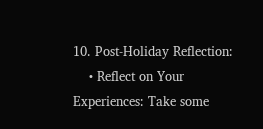10. Post-Holiday Reflection:
    • Reflect on Your Experiences: Take some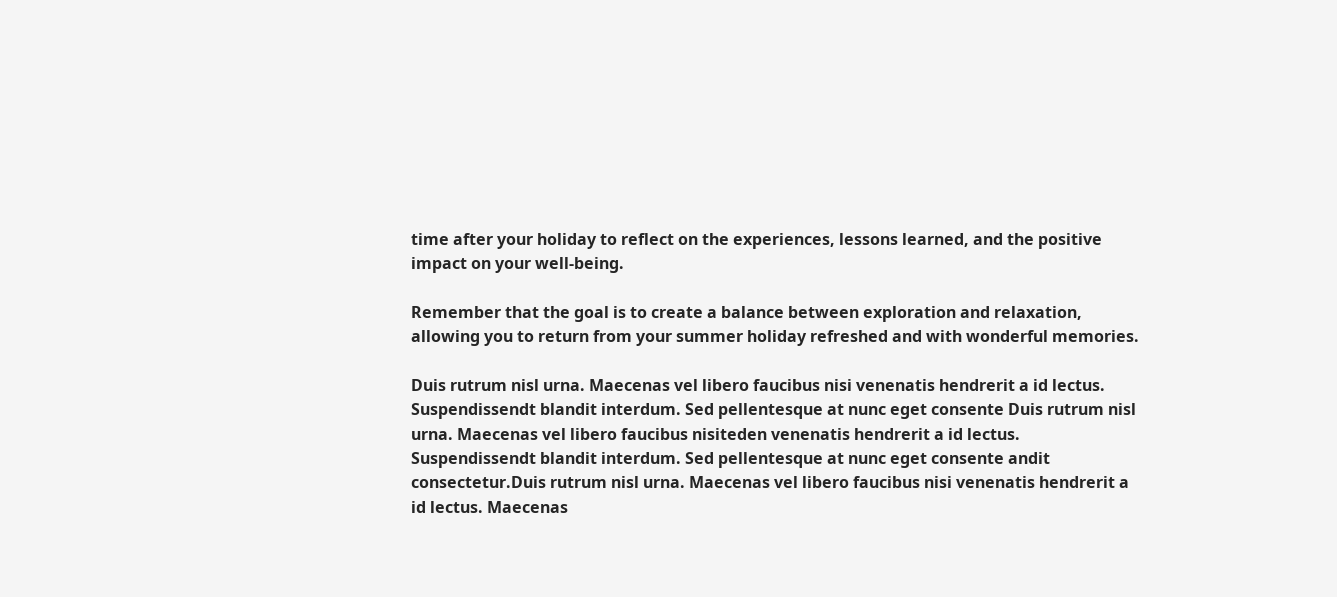time after your holiday to reflect on the experiences, lessons learned, and the positive impact on your well-being.

Remember that the goal is to create a balance between exploration and relaxation, allowing you to return from your summer holiday refreshed and with wonderful memories.

Duis rutrum nisl urna. Maecenas vel libero faucibus nisi venenatis hendrerit a id lectus. Suspendissendt blandit interdum. Sed pellentesque at nunc eget consente Duis rutrum nisl urna. Maecenas vel libero faucibus nisiteden venenatis hendrerit a id lectus. Suspendissendt blandit interdum. Sed pellentesque at nunc eget consente andit consectetur.Duis rutrum nisl urna. Maecenas vel libero faucibus nisi venenatis hendrerit a id lectus. Maecenas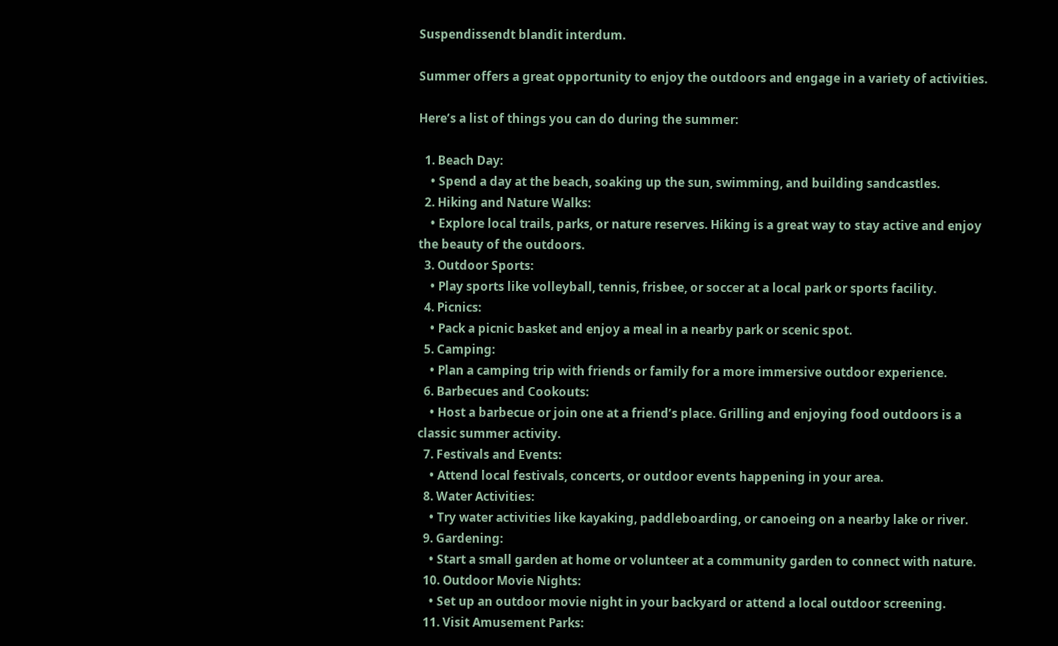Suspendissendt blandit interdum.

Summer offers a great opportunity to enjoy the outdoors and engage in a variety of activities.

Here’s a list of things you can do during the summer:

  1. Beach Day:
    • Spend a day at the beach, soaking up the sun, swimming, and building sandcastles.
  2. Hiking and Nature Walks:
    • Explore local trails, parks, or nature reserves. Hiking is a great way to stay active and enjoy the beauty of the outdoors.
  3. Outdoor Sports:
    • Play sports like volleyball, tennis, frisbee, or soccer at a local park or sports facility.
  4. Picnics:
    • Pack a picnic basket and enjoy a meal in a nearby park or scenic spot.
  5. Camping:
    • Plan a camping trip with friends or family for a more immersive outdoor experience.
  6. Barbecues and Cookouts:
    • Host a barbecue or join one at a friend’s place. Grilling and enjoying food outdoors is a classic summer activity.
  7. Festivals and Events:
    • Attend local festivals, concerts, or outdoor events happening in your area.
  8. Water Activities:
    • Try water activities like kayaking, paddleboarding, or canoeing on a nearby lake or river.
  9. Gardening:
    • Start a small garden at home or volunteer at a community garden to connect with nature.
  10. Outdoor Movie Nights:
    • Set up an outdoor movie night in your backyard or attend a local outdoor screening.
  11. Visit Amusement Parks: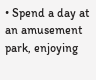• Spend a day at an amusement park, enjoying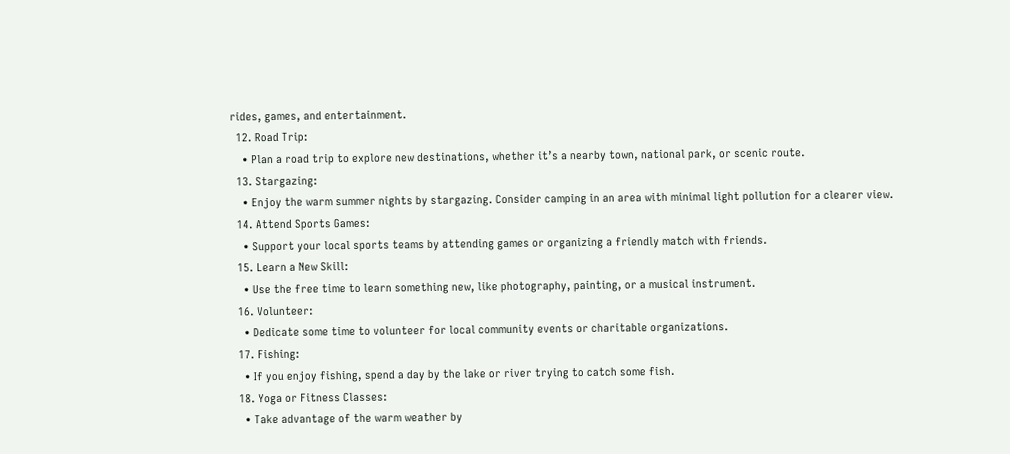rides, games, and entertainment.
  12. Road Trip:
    • Plan a road trip to explore new destinations, whether it’s a nearby town, national park, or scenic route.
  13. Stargazing:
    • Enjoy the warm summer nights by stargazing. Consider camping in an area with minimal light pollution for a clearer view.
  14. Attend Sports Games:
    • Support your local sports teams by attending games or organizing a friendly match with friends.
  15. Learn a New Skill:
    • Use the free time to learn something new, like photography, painting, or a musical instrument.
  16. Volunteer:
    • Dedicate some time to volunteer for local community events or charitable organizations.
  17. Fishing:
    • If you enjoy fishing, spend a day by the lake or river trying to catch some fish.
  18. Yoga or Fitness Classes:
    • Take advantage of the warm weather by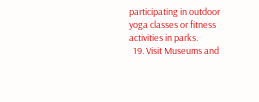participating in outdoor yoga classes or fitness activities in parks.
  19. Visit Museums and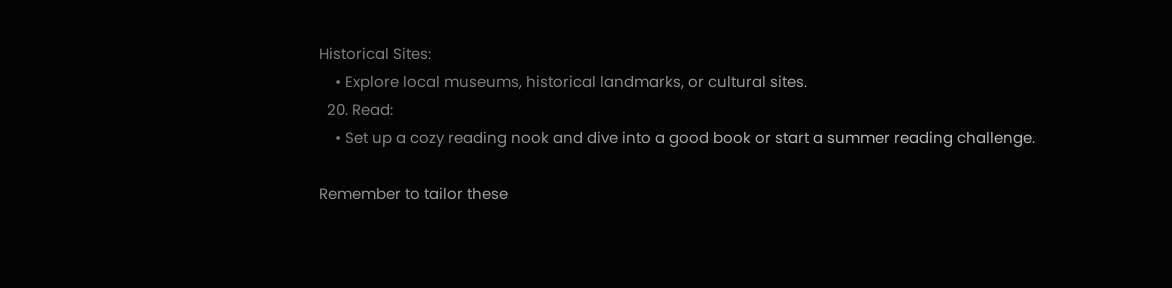Historical Sites:
    • Explore local museums, historical landmarks, or cultural sites.
  20. Read:
    • Set up a cozy reading nook and dive into a good book or start a summer reading challenge.

Remember to tailor these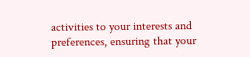activities to your interests and preferences, ensuring that your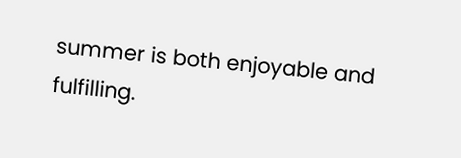summer is both enjoyable and fulfilling.